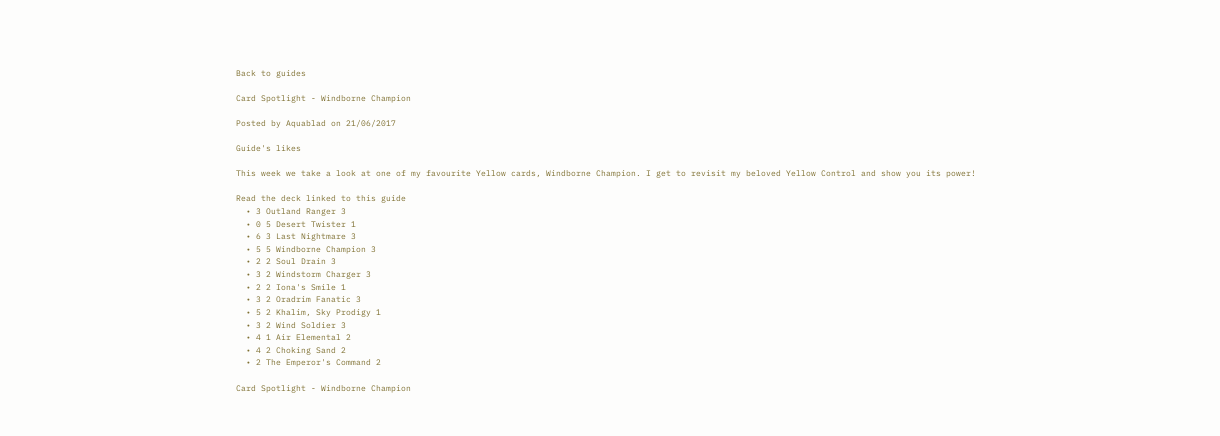Back to guides

Card Spotlight - Windborne Champion

Posted by Aquablad on 21/06/2017

Guide's likes

This week we take a look at one of my favourite Yellow cards, Windborne Champion. I get to revisit my beloved Yellow Control and show you its power!

Read the deck linked to this guide
  • 3 Outland Ranger 3
  • 0 5 Desert Twister 1
  • 6 3 Last Nightmare 3
  • 5 5 Windborne Champion 3
  • 2 2 Soul Drain 3
  • 3 2 Windstorm Charger 3
  • 2 2 Iona's Smile 1
  • 3 2 Oradrim Fanatic 3
  • 5 2 Khalim, Sky Prodigy 1
  • 3 2 Wind Soldier 3
  • 4 1 Air Elemental 2
  • 4 2 Choking Sand 2
  • 2 The Emperor's Command 2

Card Spotlight - Windborne Champion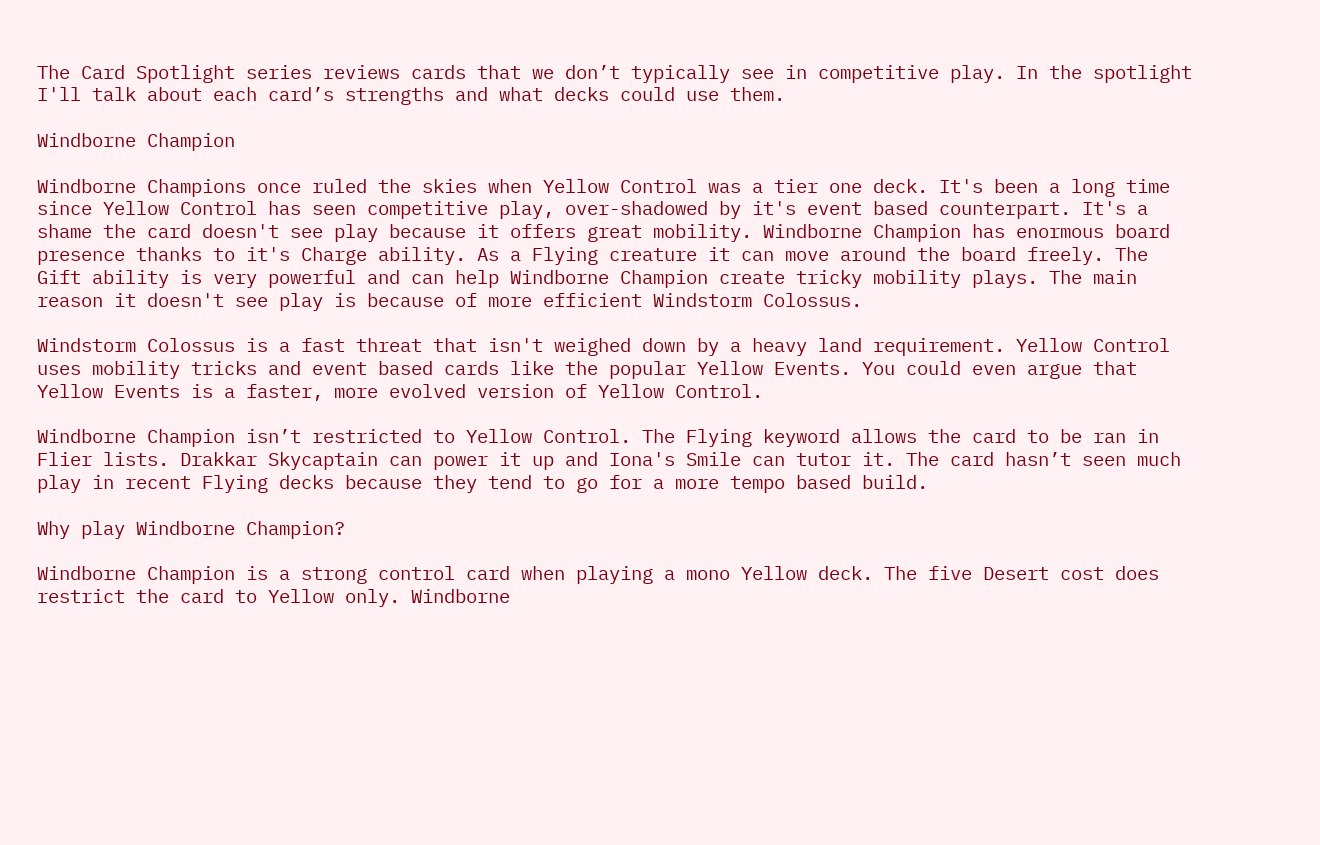The Card Spotlight series reviews cards that we don’t typically see in competitive play. In the spotlight I'll talk about each card’s strengths and what decks could use them.

Windborne Champion

Windborne Champions once ruled the skies when Yellow Control was a tier one deck. It's been a long time since Yellow Control has seen competitive play, over-shadowed by it's event based counterpart. It's a shame the card doesn't see play because it offers great mobility. Windborne Champion has enormous board presence thanks to it's Charge ability. As a Flying creature it can move around the board freely. The Gift ability is very powerful and can help Windborne Champion create tricky mobility plays. The main reason it doesn't see play is because of more efficient Windstorm Colossus.

Windstorm Colossus is a fast threat that isn't weighed down by a heavy land requirement. Yellow Control uses mobility tricks and event based cards like the popular Yellow Events. You could even argue that Yellow Events is a faster, more evolved version of Yellow Control.

Windborne Champion isn’t restricted to Yellow Control. The Flying keyword allows the card to be ran in Flier lists. Drakkar Skycaptain can power it up and Iona's Smile can tutor it. The card hasn’t seen much play in recent Flying decks because they tend to go for a more tempo based build.

Why play Windborne Champion?

Windborne Champion is a strong control card when playing a mono Yellow deck. The five Desert cost does restrict the card to Yellow only. Windborne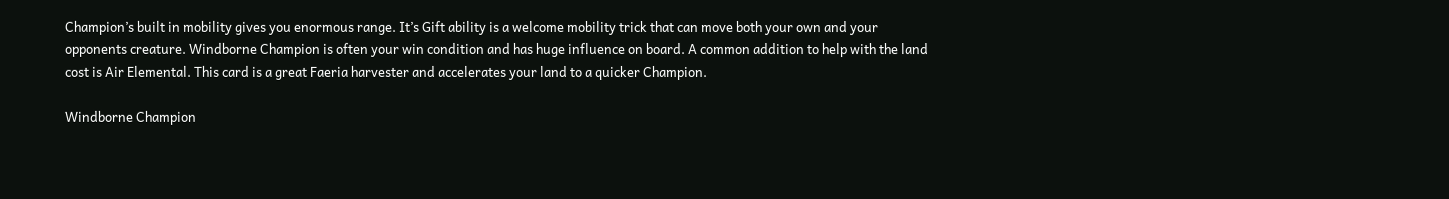Champion’s built in mobility gives you enormous range. It’s Gift ability is a welcome mobility trick that can move both your own and your opponents creature. Windborne Champion is often your win condition and has huge influence on board. A common addition to help with the land cost is Air Elemental. This card is a great Faeria harvester and accelerates your land to a quicker Champion.

Windborne Champion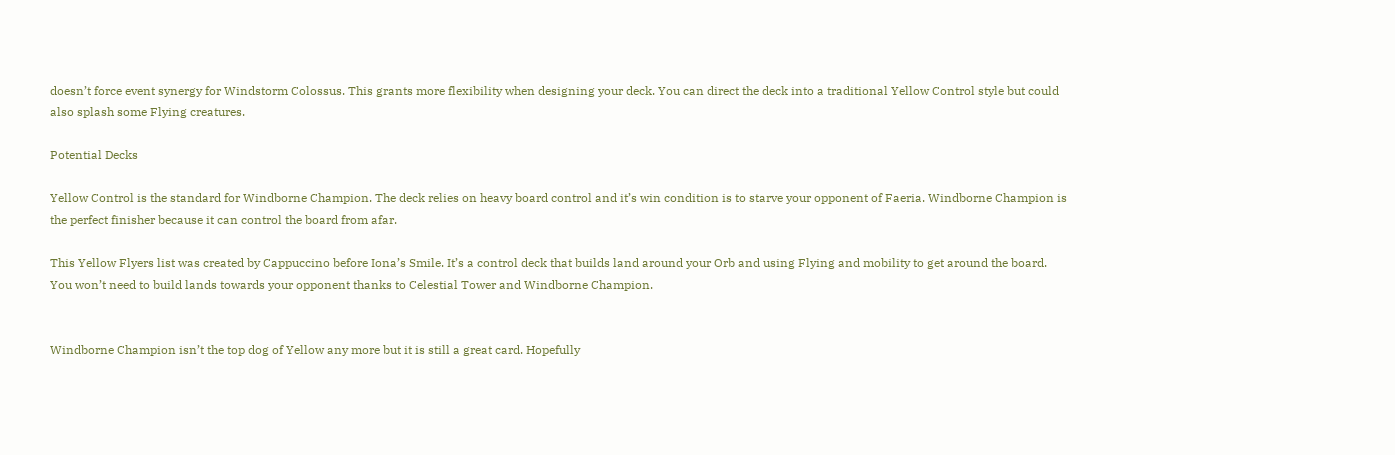doesn’t force event synergy for Windstorm Colossus. This grants more flexibility when designing your deck. You can direct the deck into a traditional Yellow Control style but could also splash some Flying creatures.

Potential Decks

Yellow Control is the standard for Windborne Champion. The deck relies on heavy board control and it’s win condition is to starve your opponent of Faeria. Windborne Champion is the perfect finisher because it can control the board from afar.

This Yellow Flyers list was created by Cappuccino before Iona’s Smile. It’s a control deck that builds land around your Orb and using Flying and mobility to get around the board. You won’t need to build lands towards your opponent thanks to Celestial Tower and Windborne Champion.


Windborne Champion isn’t the top dog of Yellow any more but it is still a great card. Hopefully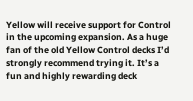Yellow will receive support for Control in the upcoming expansion. As a huge fan of the old Yellow Control decks I’d strongly recommend trying it. It’s a fun and highly rewarding deck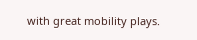with great mobility plays.